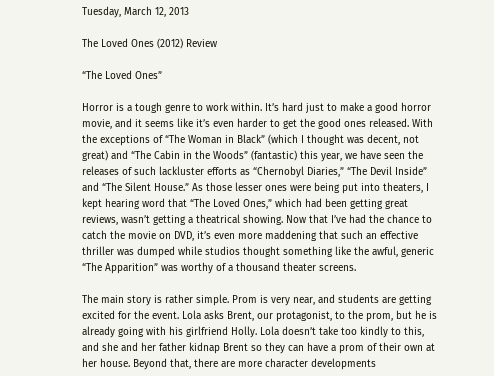Tuesday, March 12, 2013

The Loved Ones (2012) Review

“The Loved Ones”

Horror is a tough genre to work within. It’s hard just to make a good horror movie, and it seems like it’s even harder to get the good ones released. With the exceptions of “The Woman in Black” (which I thought was decent, not great) and “The Cabin in the Woods” (fantastic) this year, we have seen the releases of such lackluster efforts as “Chernobyl Diaries,” “The Devil Inside” and “The Silent House.” As those lesser ones were being put into theaters, I kept hearing word that “The Loved Ones,” which had been getting great reviews, wasn’t getting a theatrical showing. Now that I’ve had the chance to catch the movie on DVD, it’s even more maddening that such an effective thriller was dumped while studios thought something like the awful, generic “The Apparition” was worthy of a thousand theater screens.

The main story is rather simple. Prom is very near, and students are getting excited for the event. Lola asks Brent, our protagonist, to the prom, but he is already going with his girlfriend Holly. Lola doesn’t take too kindly to this, and she and her father kidnap Brent so they can have a prom of their own at her house. Beyond that, there are more character developments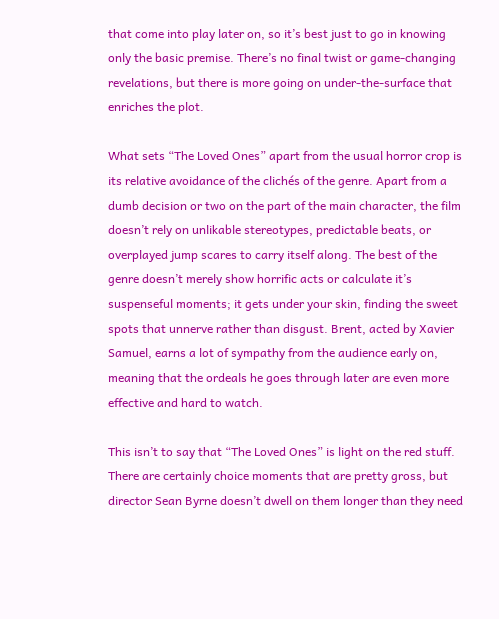that come into play later on, so it’s best just to go in knowing only the basic premise. There’s no final twist or game-changing revelations, but there is more going on under-the-surface that enriches the plot.

What sets “The Loved Ones” apart from the usual horror crop is its relative avoidance of the clichés of the genre. Apart from a dumb decision or two on the part of the main character, the film doesn’t rely on unlikable stereotypes, predictable beats, or overplayed jump scares to carry itself along. The best of the genre doesn’t merely show horrific acts or calculate it’s suspenseful moments; it gets under your skin, finding the sweet spots that unnerve rather than disgust. Brent, acted by Xavier Samuel, earns a lot of sympathy from the audience early on, meaning that the ordeals he goes through later are even more effective and hard to watch.

This isn’t to say that “The Loved Ones” is light on the red stuff. There are certainly choice moments that are pretty gross, but director Sean Byrne doesn’t dwell on them longer than they need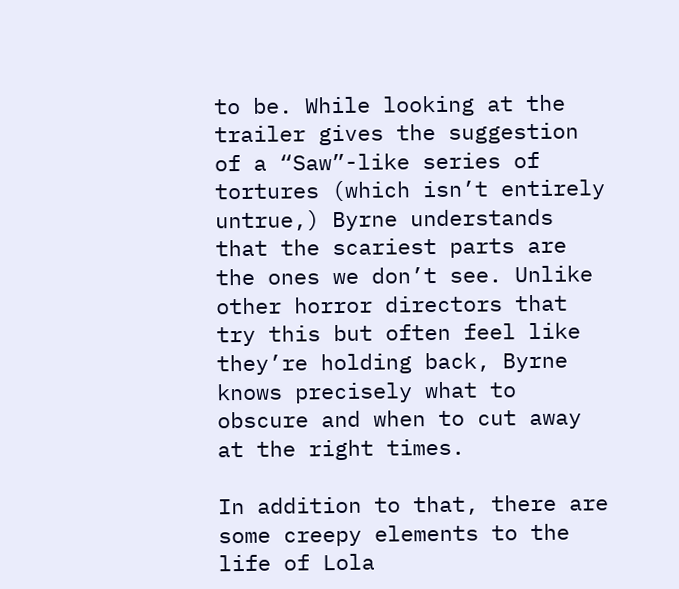to be. While looking at the trailer gives the suggestion of a “Saw”-like series of tortures (which isn’t entirely untrue,) Byrne understands that the scariest parts are the ones we don’t see. Unlike other horror directors that try this but often feel like they’re holding back, Byrne knows precisely what to obscure and when to cut away at the right times.

In addition to that, there are some creepy elements to the life of Lola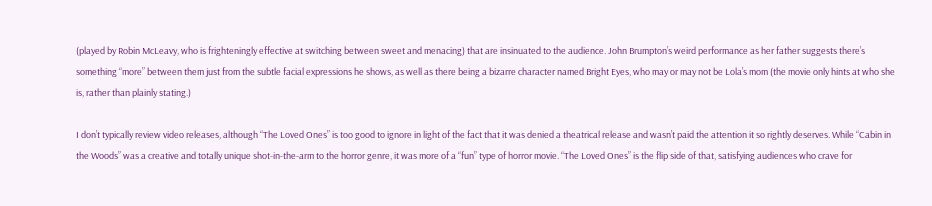(played by Robin McLeavy, who is frighteningly effective at switching between sweet and menacing) that are insinuated to the audience. John Brumpton’s weird performance as her father suggests there’s something “more” between them just from the subtle facial expressions he shows, as well as there being a bizarre character named Bright Eyes, who may or may not be Lola’s mom (the movie only hints at who she is, rather than plainly stating.)

I don’t typically review video releases, although “The Loved Ones” is too good to ignore in light of the fact that it was denied a theatrical release and wasn’t paid the attention it so rightly deserves. While “Cabin in the Woods” was a creative and totally unique shot-in-the-arm to the horror genre, it was more of a “fun” type of horror movie. “The Loved Ones” is the flip side of that, satisfying audiences who crave for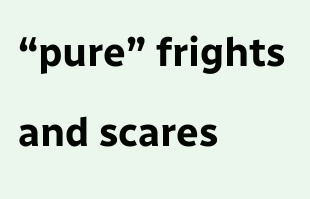“pure” frights and scares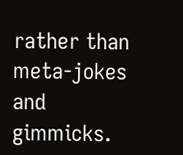rather than meta-jokes and gimmicks.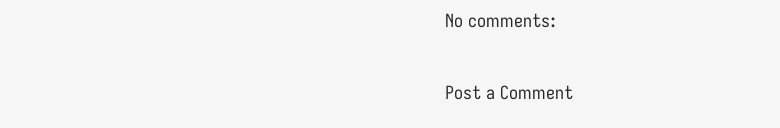No comments:

Post a Comment